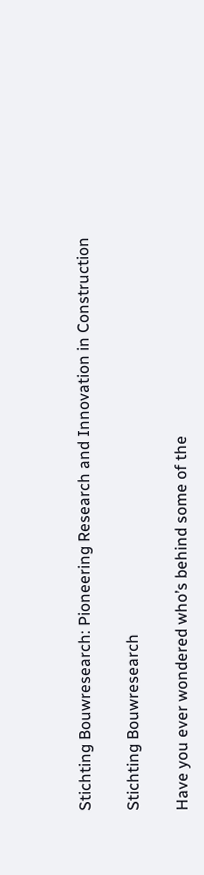Stichting Bouwresearch: Pioneering Research and Innovation in Construction

Stichting Bouwresearch

Have you ever wondered who’s behind some of the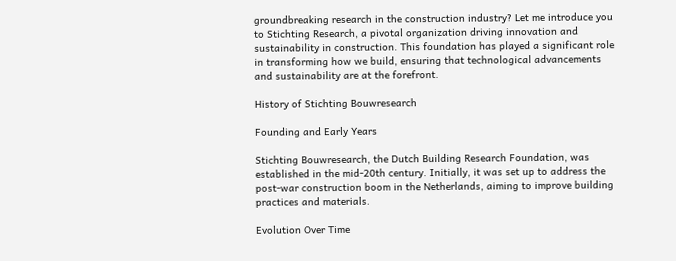groundbreaking research in the construction industry? Let me introduce you to Stichting Research, a pivotal organization driving innovation and sustainability in construction. This foundation has played a significant role in transforming how we build, ensuring that technological advancements and sustainability are at the forefront.

History of Stichting Bouwresearch

Founding and Early Years

Stichting Bouwresearch, the Dutch Building Research Foundation, was established in the mid-20th century. Initially, it was set up to address the post-war construction boom in the Netherlands, aiming to improve building practices and materials.

Evolution Over Time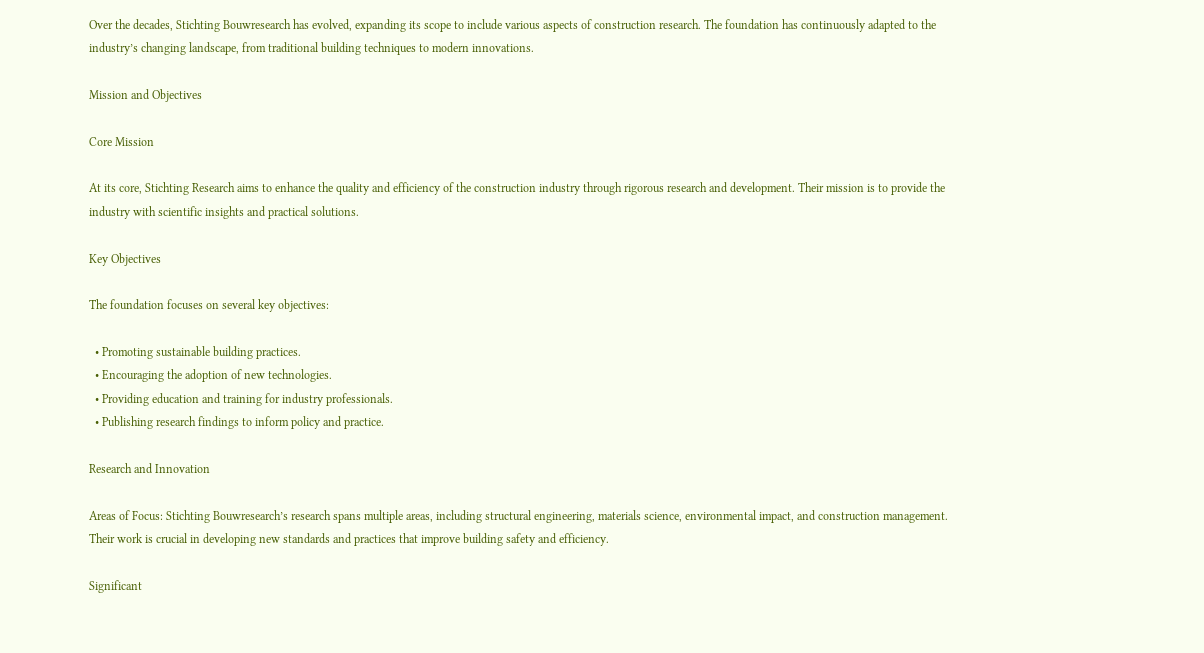Over the decades, Stichting Bouwresearch has evolved, expanding its scope to include various aspects of construction research. The foundation has continuously adapted to the industry’s changing landscape, from traditional building techniques to modern innovations.

Mission and Objectives

Core Mission

At its core, Stichting Research aims to enhance the quality and efficiency of the construction industry through rigorous research and development. Their mission is to provide the industry with scientific insights and practical solutions.

Key Objectives

The foundation focuses on several key objectives:

  • Promoting sustainable building practices.
  • Encouraging the adoption of new technologies.
  • Providing education and training for industry professionals.
  • Publishing research findings to inform policy and practice.

Research and Innovation

Areas of Focus: Stichting Bouwresearch’s research spans multiple areas, including structural engineering, materials science, environmental impact, and construction management. Their work is crucial in developing new standards and practices that improve building safety and efficiency.

Significant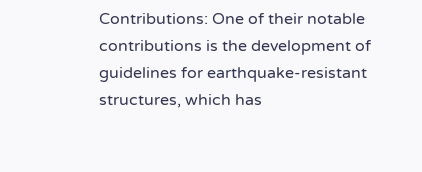Contributions: One of their notable contributions is the development of guidelines for earthquake-resistant structures, which has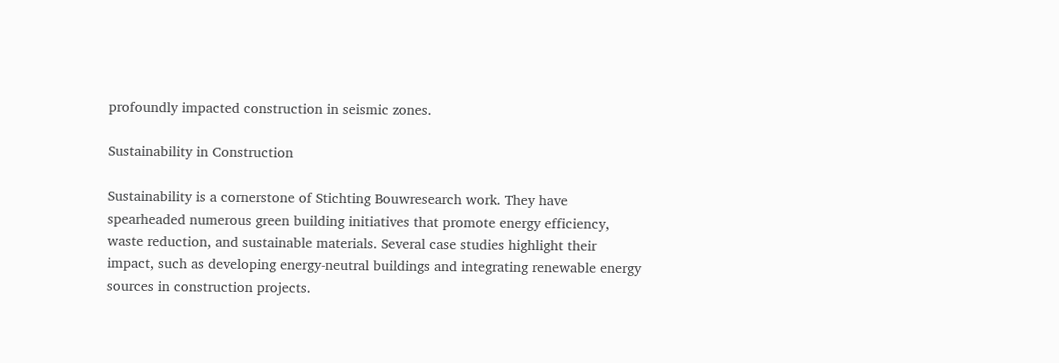profoundly impacted construction in seismic zones.

Sustainability in Construction

Sustainability is a cornerstone of Stichting Bouwresearch work. They have spearheaded numerous green building initiatives that promote energy efficiency, waste reduction, and sustainable materials. Several case studies highlight their impact, such as developing energy-neutral buildings and integrating renewable energy sources in construction projects.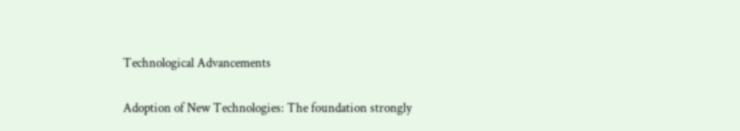Technological Advancements

Adoption of New Technologies: The foundation strongly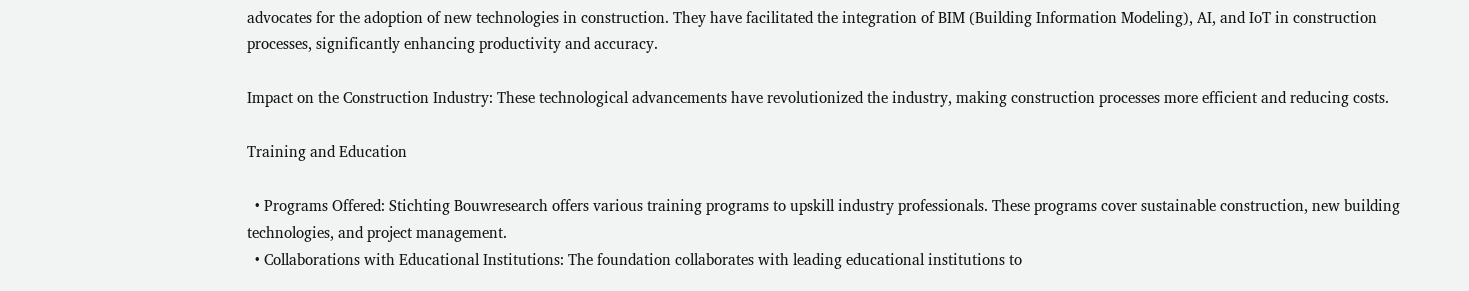advocates for the adoption of new technologies in construction. They have facilitated the integration of BIM (Building Information Modeling), AI, and IoT in construction processes, significantly enhancing productivity and accuracy.

Impact on the Construction Industry: These technological advancements have revolutionized the industry, making construction processes more efficient and reducing costs.

Training and Education

  • Programs Offered: Stichting Bouwresearch offers various training programs to upskill industry professionals. These programs cover sustainable construction, new building technologies, and project management.
  • Collaborations with Educational Institutions: The foundation collaborates with leading educational institutions to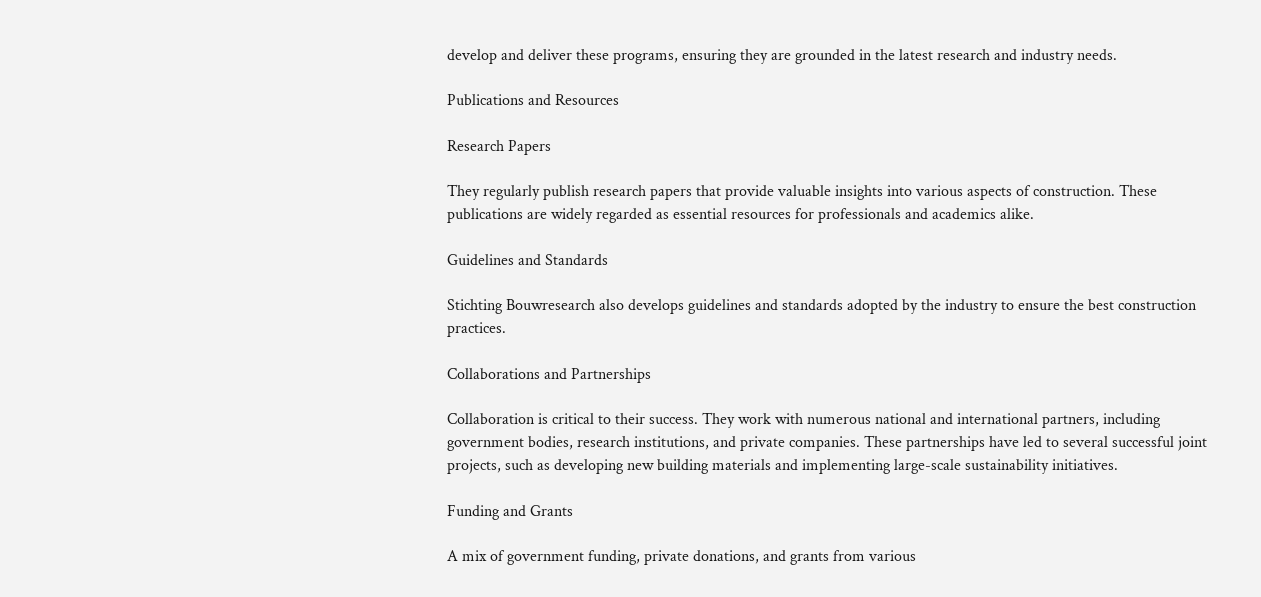develop and deliver these programs, ensuring they are grounded in the latest research and industry needs.

Publications and Resources

Research Papers

They regularly publish research papers that provide valuable insights into various aspects of construction. These publications are widely regarded as essential resources for professionals and academics alike.

Guidelines and Standards

Stichting Bouwresearch also develops guidelines and standards adopted by the industry to ensure the best construction practices.

Collaborations and Partnerships

Collaboration is critical to their success. They work with numerous national and international partners, including government bodies, research institutions, and private companies. These partnerships have led to several successful joint projects, such as developing new building materials and implementing large-scale sustainability initiatives.

Funding and Grants

A mix of government funding, private donations, and grants from various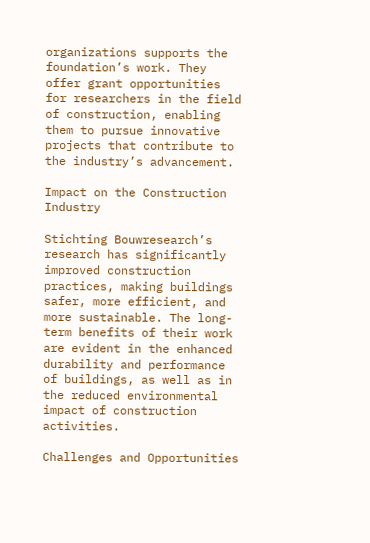organizations supports the foundation’s work. They offer grant opportunities for researchers in the field of construction, enabling them to pursue innovative projects that contribute to the industry’s advancement.

Impact on the Construction Industry

Stichting Bouwresearch’s research has significantly improved construction practices, making buildings safer, more efficient, and more sustainable. The long-term benefits of their work are evident in the enhanced durability and performance of buildings, as well as in the reduced environmental impact of construction activities.

Challenges and Opportunities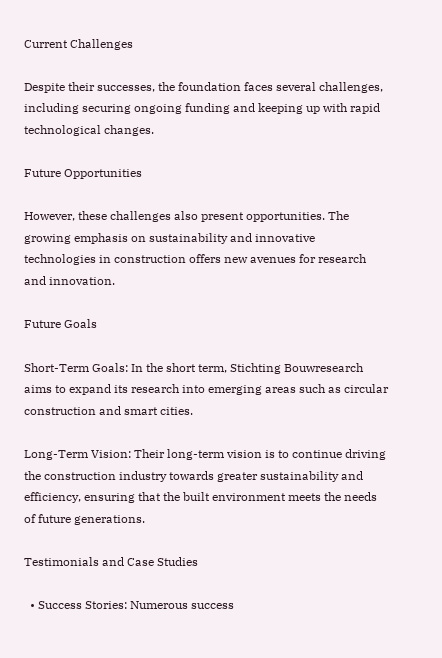Current Challenges

Despite their successes, the foundation faces several challenges, including securing ongoing funding and keeping up with rapid technological changes.

Future Opportunities

However, these challenges also present opportunities. The growing emphasis on sustainability and innovative technologies in construction offers new avenues for research and innovation.

Future Goals

Short-Term Goals: In the short term, Stichting Bouwresearch aims to expand its research into emerging areas such as circular construction and smart cities.

Long-Term Vision: Their long-term vision is to continue driving the construction industry towards greater sustainability and efficiency, ensuring that the built environment meets the needs of future generations.

Testimonials and Case Studies

  • Success Stories: Numerous success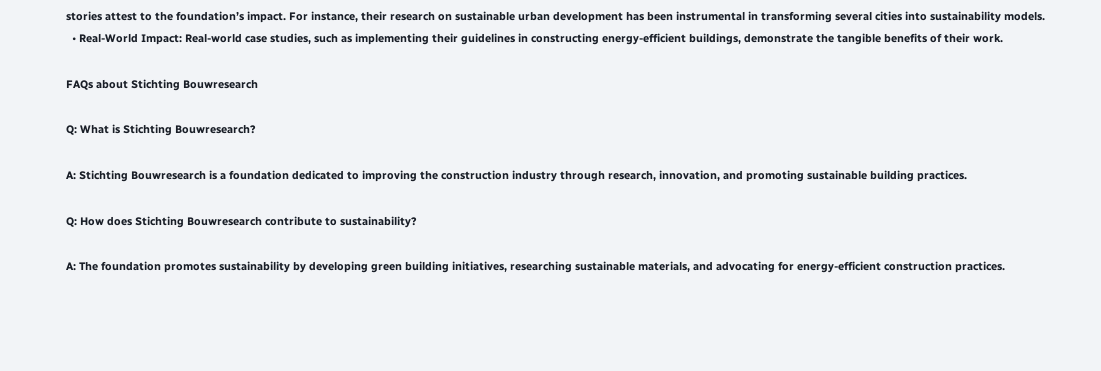stories attest to the foundation’s impact. For instance, their research on sustainable urban development has been instrumental in transforming several cities into sustainability models.
  • Real-World Impact: Real-world case studies, such as implementing their guidelines in constructing energy-efficient buildings, demonstrate the tangible benefits of their work.

FAQs about Stichting Bouwresearch

Q: What is Stichting Bouwresearch?

A: Stichting Bouwresearch is a foundation dedicated to improving the construction industry through research, innovation, and promoting sustainable building practices.

Q: How does Stichting Bouwresearch contribute to sustainability?

A: The foundation promotes sustainability by developing green building initiatives, researching sustainable materials, and advocating for energy-efficient construction practices.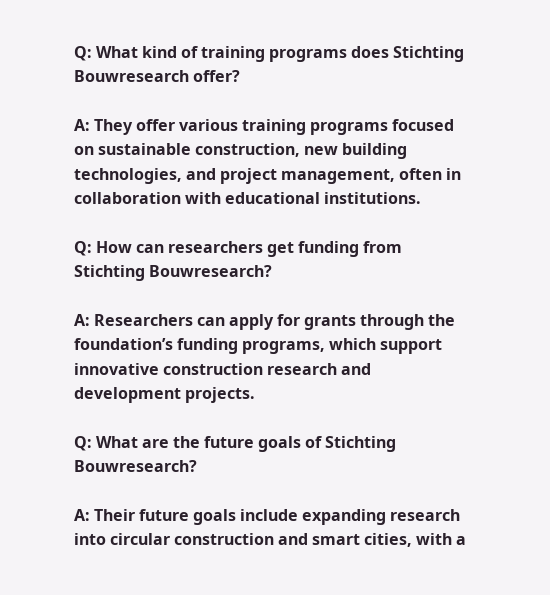Q: What kind of training programs does Stichting Bouwresearch offer?

A: They offer various training programs focused on sustainable construction, new building technologies, and project management, often in collaboration with educational institutions.

Q: How can researchers get funding from Stichting Bouwresearch?

A: Researchers can apply for grants through the foundation’s funding programs, which support innovative construction research and development projects.

Q: What are the future goals of Stichting Bouwresearch?

A: Their future goals include expanding research into circular construction and smart cities, with a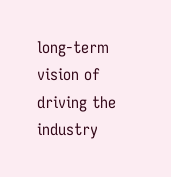long-term vision of driving the industry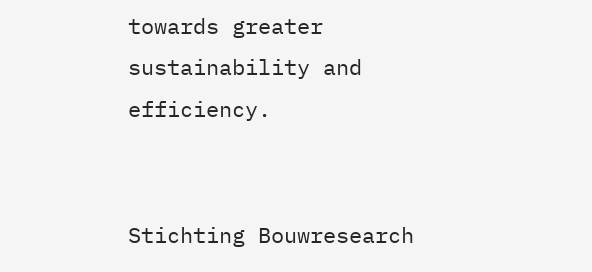towards greater sustainability and efficiency.


Stichting Bouwresearch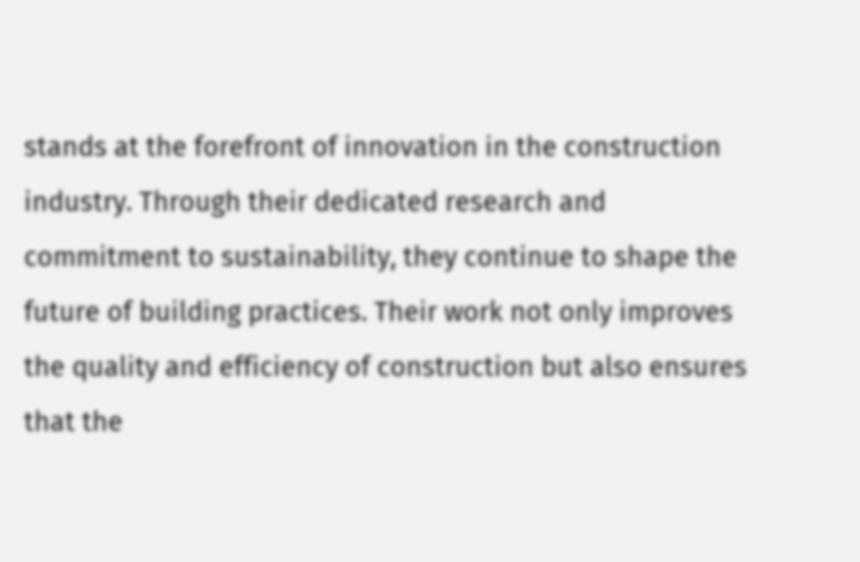stands at the forefront of innovation in the construction industry. Through their dedicated research and commitment to sustainability, they continue to shape the future of building practices. Their work not only improves the quality and efficiency of construction but also ensures that the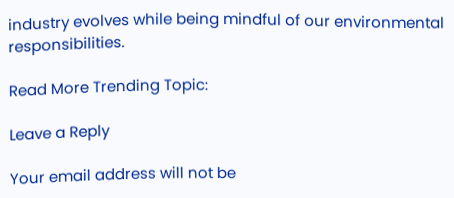industry evolves while being mindful of our environmental responsibilities.

Read More Trending Topic:

Leave a Reply

Your email address will not be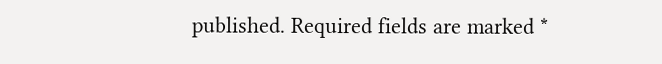published. Required fields are marked *